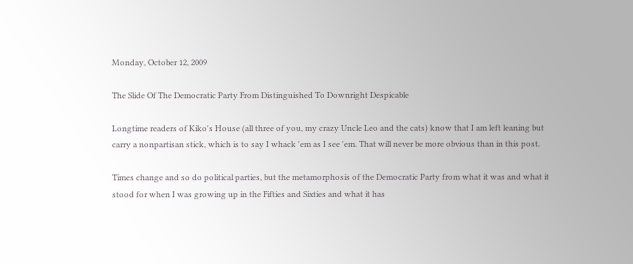Monday, October 12, 2009

The Slide Of The Democratic Party From Distinguished To Downright Despicable

Longtime readers of Kiko's House (all three of you, my crazy Uncle Leo and the cats) know that I am left leaning but carry a nonpartisan stick, which is to say I whack 'em as I see 'em. That will never be more obvious than in this post.

Times change and so do political parties, but the metamorphosis of the Democratic Party from what it was and what it stood for when I was growing up in the Fifties and Sixties and what it has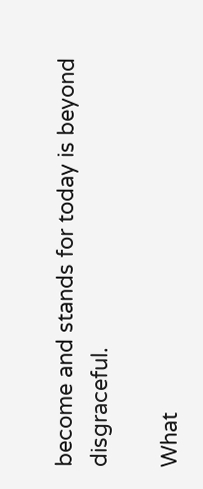become and stands for today is beyond disgraceful.

What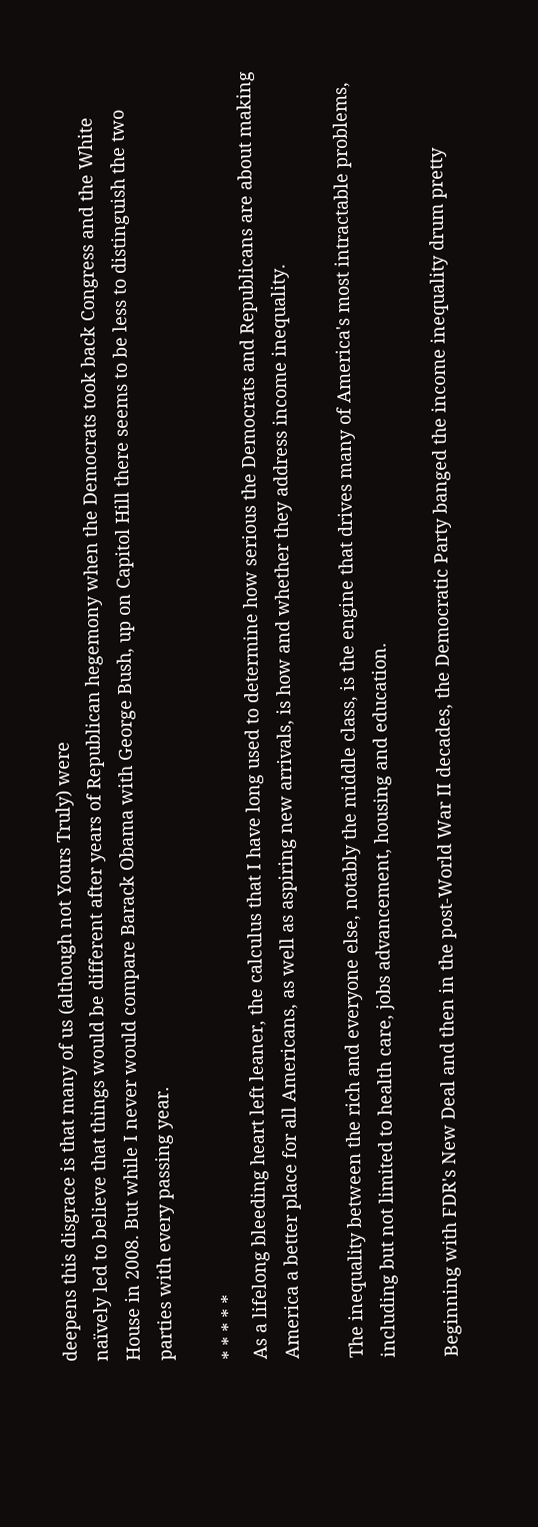deepens this disgrace is that many of us (although not Yours Truly) were
naïvely led to believe that things would be different after years of Republican hegemony when the Democrats took back Congress and the White House in 2008. But while I never would compare Barack Obama with George Bush, up on Capitol Hill there seems to be less to distinguish the two parties with every passing year.

* * * * *
As a lifelong bleeding heart left leaner, the calculus that I have long used to determine how serious the Democrats and Republicans are about making America a better place for all Americans, as well as aspiring new arrivals, is how and whether they address income inequality.

The inequality between the rich and everyone else, notably the middle class, is the engine that drives many of America's most intractable problems, including but not limited to health care, jobs advancement, housing and education.

Beginning with FDR's New Deal and then in the post-World War II decades, the Democratic Party banged the income inequality drum pretty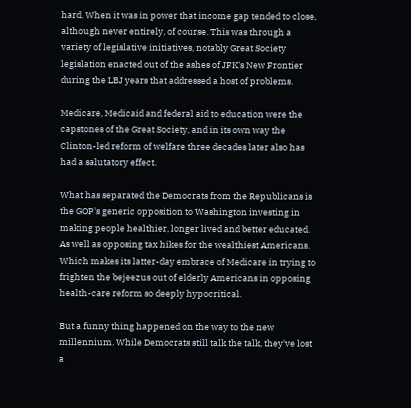hard. When it was in power that income gap tended to close, although never entirely, of course. This was through a variety of legislative initiatives, notably Great Society legislation enacted out of the ashes of JFK's New Frontier during the LBJ years that addressed a host of problems.

Medicare, Medicaid and federal aid to education were the capstones of the Great Society, and in its own way the Clinton-led reform of welfare three decades later also has had a salutatory effect.

What has separated the Democrats from the Republicans is the GOP's generic opposition to Washington investing in making people healthier, longer lived and better educated. As well as opposing tax hikes for the wealthiest Americans. Which makes its latter-day embrace of Medicare in trying to frighten the bejeezus out of elderly Americans in opposing health-care reform so deeply hypocritical.

But a funny thing happened on the way to the new millennium. While Democrats still talk the talk, they've lost a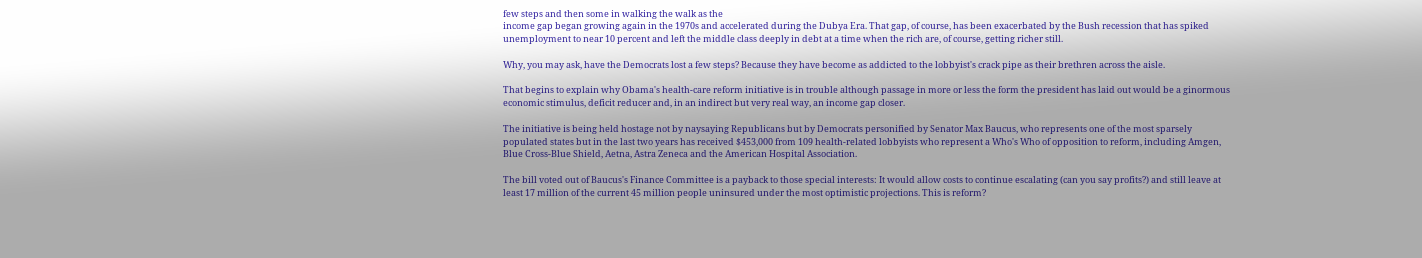few steps and then some in walking the walk as the
income gap began growing again in the 1970s and accelerated during the Dubya Era. That gap, of course, has been exacerbated by the Bush recession that has spiked unemployment to near 10 percent and left the middle class deeply in debt at a time when the rich are, of course, getting richer still.

Why, you may ask, have the Democrats lost a few steps? Because they have become as addicted to the lobbyist's crack pipe as their brethren across the aisle.

That begins to explain why Obama's health-care reform initiative is in trouble although passage in more or less the form the president has laid out would be a ginormous economic stimulus, deficit reducer and, in an indirect but very real way, an income gap closer.

The initiative is being held hostage not by naysaying Republicans but by Democrats personified by Senator Max Baucus, who represents one of the most sparsely populated states but in the last two years has received $453,000 from 109 health-related lobbyists who represent a Who's Who of opposition to reform, including Amgen, Blue Cross-Blue Shield, Aetna, Astra Zeneca and the American Hospital Association.

The bill voted out of Baucus's Finance Committee is a payback to those special interests: It would allow costs to continue escalating (can you say profits?) and still leave at least 17 million of the current 45 million people uninsured under the most optimistic projections. This is reform?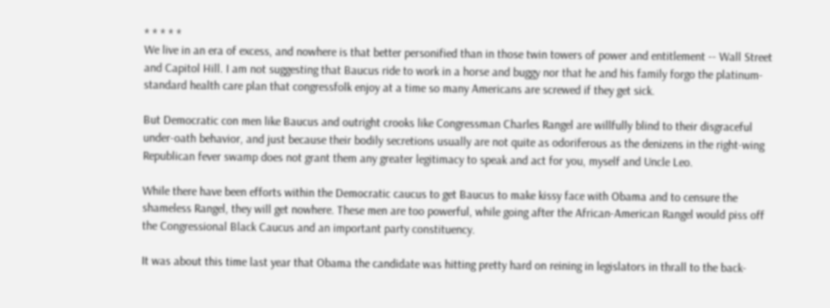* * * * *
We live in an era of excess, and nowhere is that better personified than in those twin towers of power and entitlement -- Wall Street and Capitol Hill. I am not suggesting that Baucus ride to work in a horse and buggy nor that he and his family forgo the platinum-standard health care plan that congressfolk enjoy at a time so many Americans are screwed if they get sick.

But Democratic con men like Baucus and outright crooks like Congressman Charles Rangel are willfully blind to their disgraceful under-oath behavior, and just because their bodily secretions usually are not quite as odoriferous as the denizens in the right-wing Republican fever swamp does not grant them any greater legitimacy to speak and act for you, myself and Uncle Leo.

While there have been efforts within the Democratic caucus to get Baucus to make kissy face with Obama and to censure the shameless Rangel, they will get nowhere. These men are too powerful, while going after the African-American Rangel would piss off the Congressional Black Caucus and an important party constituency.

It was about this time last year that Obama the candidate was hitting pretty hard on reining in legislators in thrall to the back-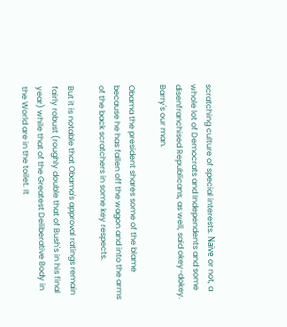scratching culture of special interests. Naïve or not, a whole lot of Democrats and Independents and some disenfranchised Republicans, as well, said okey-dokey. Barry's our man.

Obama the president shares some of the blame because he has fallen off the wagon and into the arms of the back scratchers in some key respects.

But it is notable that Obama's approval ratings remain fairly robust (roughly double that of Bush's in his final year) while that of the Greatest Deliberative Body in the World are in the toilet. It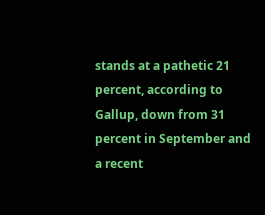stands at a pathetic 21 percent, according to Gallup, down from 31 percent in September and a recent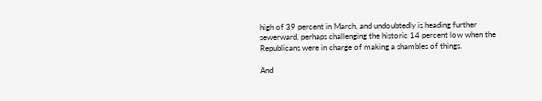high of 39 percent in March, and undoubtedly is heading further sewerward, perhaps challenging the historic 14 percent low when the Republicans were in charge of making a shambles of things.

And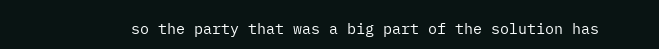so the party that was a big part of the solution has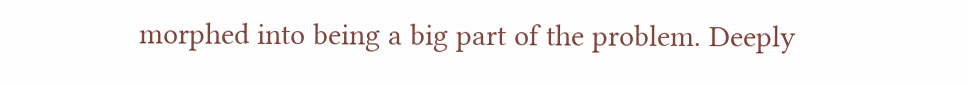morphed into being a big part of the problem. Deeply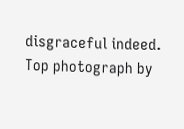disgraceful indeed.
Top photograph by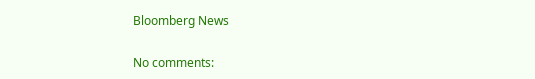Bloomberg News

No comments: